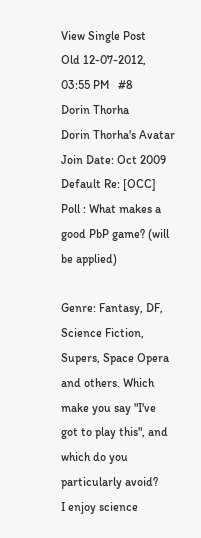View Single Post
Old 12-07-2012, 03:55 PM   #8
Dorin Thorha
Dorin Thorha's Avatar
Join Date: Oct 2009
Default Re: [OCC] Poll : What makes a good PbP game? (will be applied)

Genre: Fantasy, DF, Science Fiction, Supers, Space Opera and others. Which make you say "I've got to play this", and which do you particularly avoid?
I enjoy science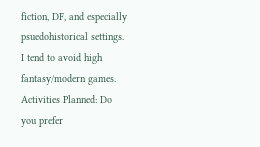fiction, DF, and especially psuedohistorical settings. I tend to avoid high fantasy/modern games.
Activities Planned: Do you prefer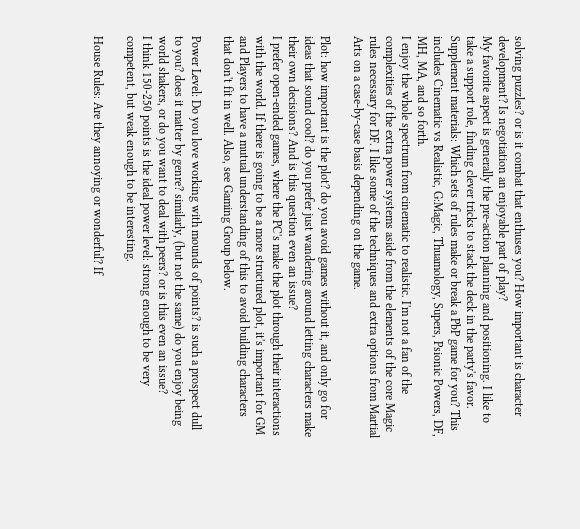solving puzzles? or is it combat that enthuses you? How important is character development? Is negotiation an enjoyable part of play?
My favorite aspect is generally the pre-action planning and positioning. I like to take a support role, finding clever tricks to stack the deck in the party's favor.
Supplement materials: Which sets of rules make or break a PbP game for you? This includes Cinematic vs Realistic, G:Magic, Thuamology, Supers, Psionic Powers, DF, MH, MA, and so forth.
I enjoy the whole spectrum from cinematic to realistic. I'm not a fan of the complexities of the extra power systems aside from the elements of the core Magic rules necessary for DF. I like some of the techniques and extra options from Martial Arts on a case-by-case basis depending on the game.

Plot: how important is the plot? do you avoid games without it, and only go for ideas that sound cool? do you prefer just wandering around letting characters make their own decisions? And is this question even an issue?
I prefer open-ended games, where the PC's make the plot through their interactions with the world. If there is going to be a more structured plot, it's important for GM and Players to have a mutual understanding of this to avoid building characters that don't fit in well. Also, see Gaming Group below.

Power Level: Do you love working with mounds of points? is such a prospect dull to you? does it matter by genre? similarly, (but not the same) do you enjoy being world shakers, or do you want to deal with peers? or is this even an issue?
I think 150-250 points is the ideal power level: strong enough to be very competent, but weak enough to be interesting.

House Rules: Are they annoying or wonderful? If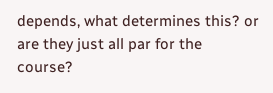depends, what determines this? or are they just all par for the course?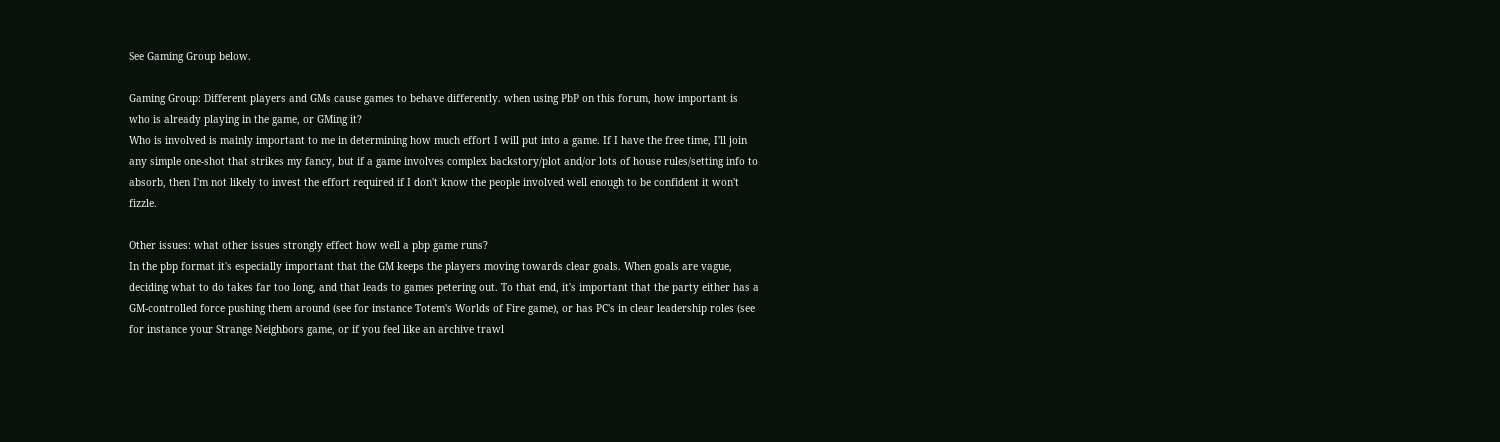See Gaming Group below.

Gaming Group: Different players and GMs cause games to behave differently. when using PbP on this forum, how important is who is already playing in the game, or GMing it?
Who is involved is mainly important to me in determining how much effort I will put into a game. If I have the free time, I'll join any simple one-shot that strikes my fancy, but if a game involves complex backstory/plot and/or lots of house rules/setting info to absorb, then I'm not likely to invest the effort required if I don't know the people involved well enough to be confident it won't fizzle.

Other issues: what other issues strongly effect how well a pbp game runs?
In the pbp format it's especially important that the GM keeps the players moving towards clear goals. When goals are vague, deciding what to do takes far too long, and that leads to games petering out. To that end, it's important that the party either has a GM-controlled force pushing them around (see for instance Totem's Worlds of Fire game), or has PC's in clear leadership roles (see for instance your Strange Neighbors game, or if you feel like an archive trawl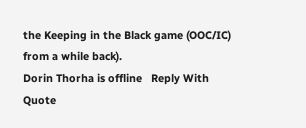the Keeping in the Black game (OOC/IC) from a while back).
Dorin Thorha is offline   Reply With Quote